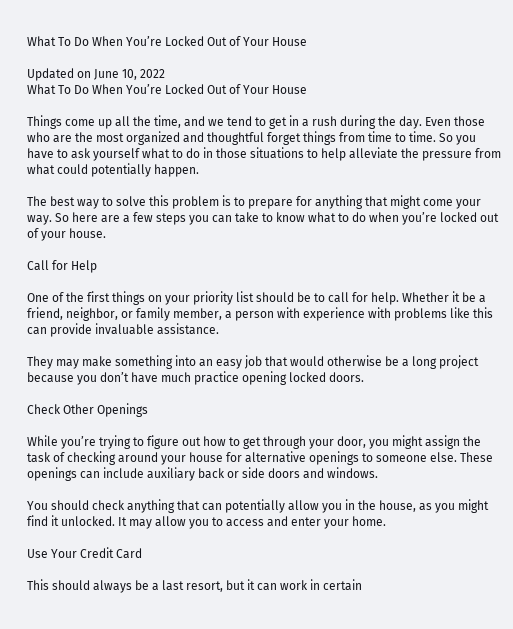What To Do When You’re Locked Out of Your House

Updated on June 10, 2022
What To Do When You’re Locked Out of Your House

Things come up all the time, and we tend to get in a rush during the day. Even those who are the most organized and thoughtful forget things from time to time. So you have to ask yourself what to do in those situations to help alleviate the pressure from what could potentially happen.

The best way to solve this problem is to prepare for anything that might come your way. So here are a few steps you can take to know what to do when you’re locked out of your house.

Call for Help

One of the first things on your priority list should be to call for help. Whether it be a friend, neighbor, or family member, a person with experience with problems like this can provide invaluable assistance.

They may make something into an easy job that would otherwise be a long project because you don’t have much practice opening locked doors.

Check Other Openings

While you’re trying to figure out how to get through your door, you might assign the task of checking around your house for alternative openings to someone else. These openings can include auxiliary back or side doors and windows.

You should check anything that can potentially allow you in the house, as you might find it unlocked. It may allow you to access and enter your home.

Use Your Credit Card

This should always be a last resort, but it can work in certain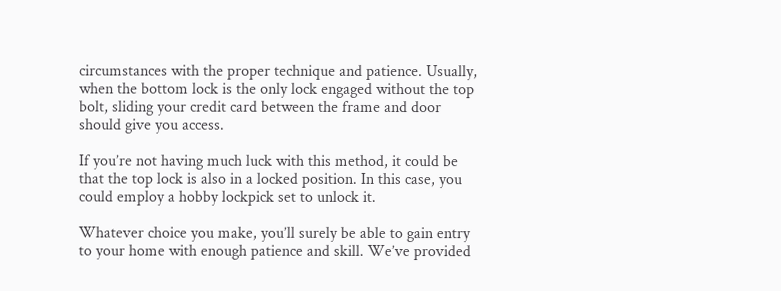circumstances with the proper technique and patience. Usually, when the bottom lock is the only lock engaged without the top bolt, sliding your credit card between the frame and door should give you access.

If you’re not having much luck with this method, it could be that the top lock is also in a locked position. In this case, you could employ a hobby lockpick set to unlock it.

Whatever choice you make, you’ll surely be able to gain entry to your home with enough patience and skill. We’ve provided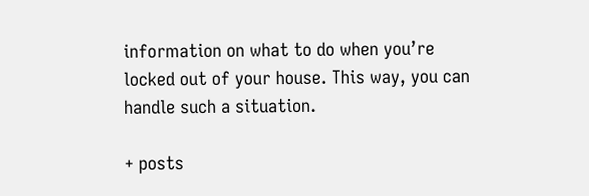information on what to do when you’re locked out of your house. This way, you can handle such a situation.

+ posts